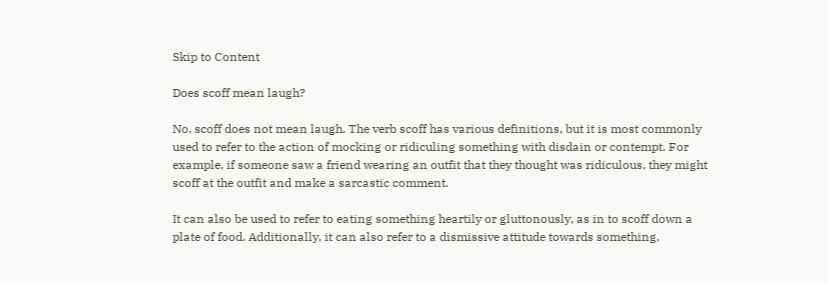Skip to Content

Does scoff mean laugh?

No, scoff does not mean laugh. The verb scoff has various definitions, but it is most commonly used to refer to the action of mocking or ridiculing something with disdain or contempt. For example, if someone saw a friend wearing an outfit that they thought was ridiculous, they might scoff at the outfit and make a sarcastic comment.

It can also be used to refer to eating something heartily or gluttonously, as in to scoff down a plate of food. Additionally, it can also refer to a dismissive attitude towards something,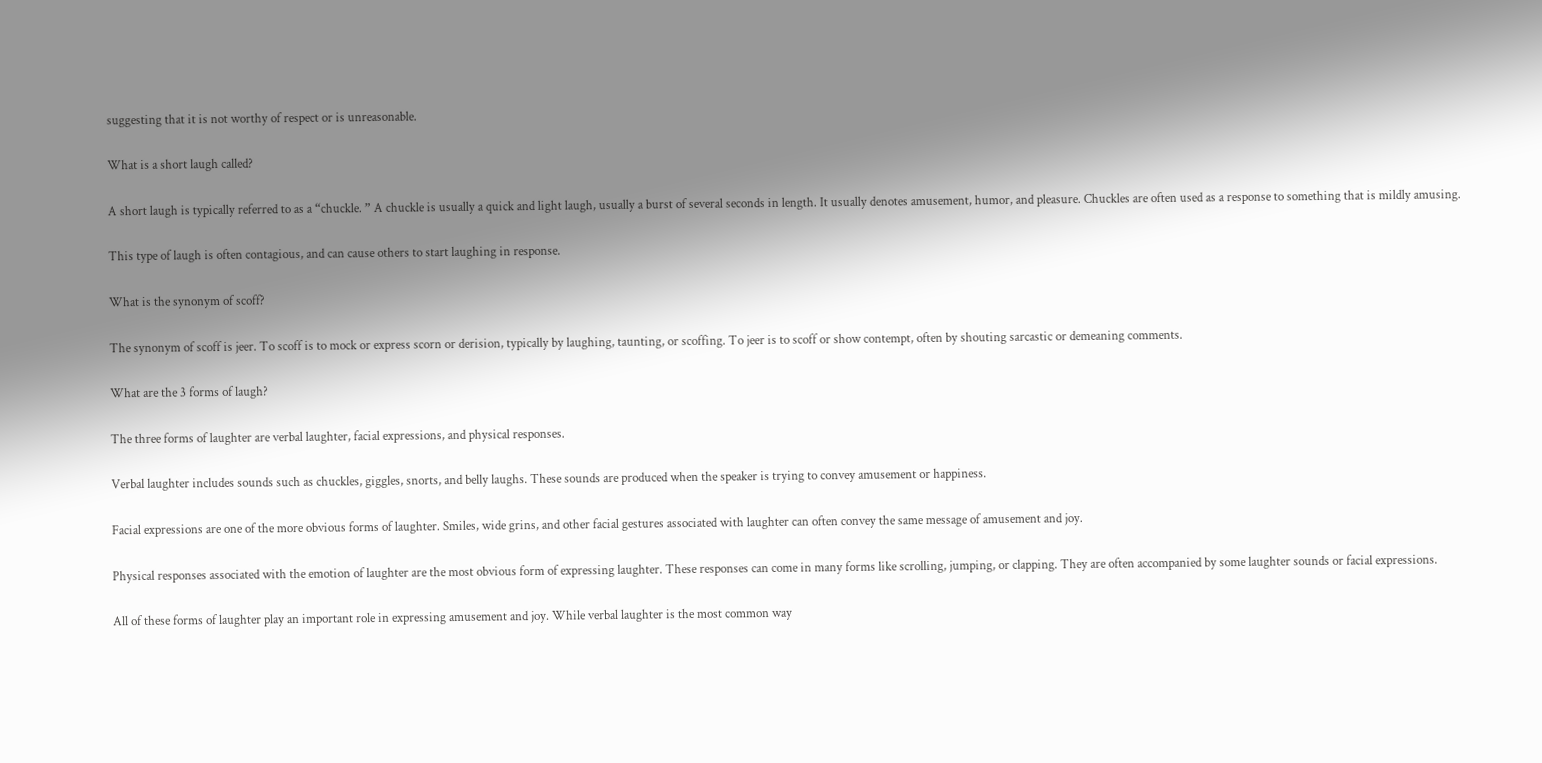suggesting that it is not worthy of respect or is unreasonable.

What is a short laugh called?

A short laugh is typically referred to as a “chuckle. ” A chuckle is usually a quick and light laugh, usually a burst of several seconds in length. It usually denotes amusement, humor, and pleasure. Chuckles are often used as a response to something that is mildly amusing.

This type of laugh is often contagious, and can cause others to start laughing in response.

What is the synonym of scoff?

The synonym of scoff is jeer. To scoff is to mock or express scorn or derision, typically by laughing, taunting, or scoffing. To jeer is to scoff or show contempt, often by shouting sarcastic or demeaning comments.

What are the 3 forms of laugh?

The three forms of laughter are verbal laughter, facial expressions, and physical responses.

Verbal laughter includes sounds such as chuckles, giggles, snorts, and belly laughs. These sounds are produced when the speaker is trying to convey amusement or happiness.

Facial expressions are one of the more obvious forms of laughter. Smiles, wide grins, and other facial gestures associated with laughter can often convey the same message of amusement and joy.

Physical responses associated with the emotion of laughter are the most obvious form of expressing laughter. These responses can come in many forms like scrolling, jumping, or clapping. They are often accompanied by some laughter sounds or facial expressions.

All of these forms of laughter play an important role in expressing amusement and joy. While verbal laughter is the most common way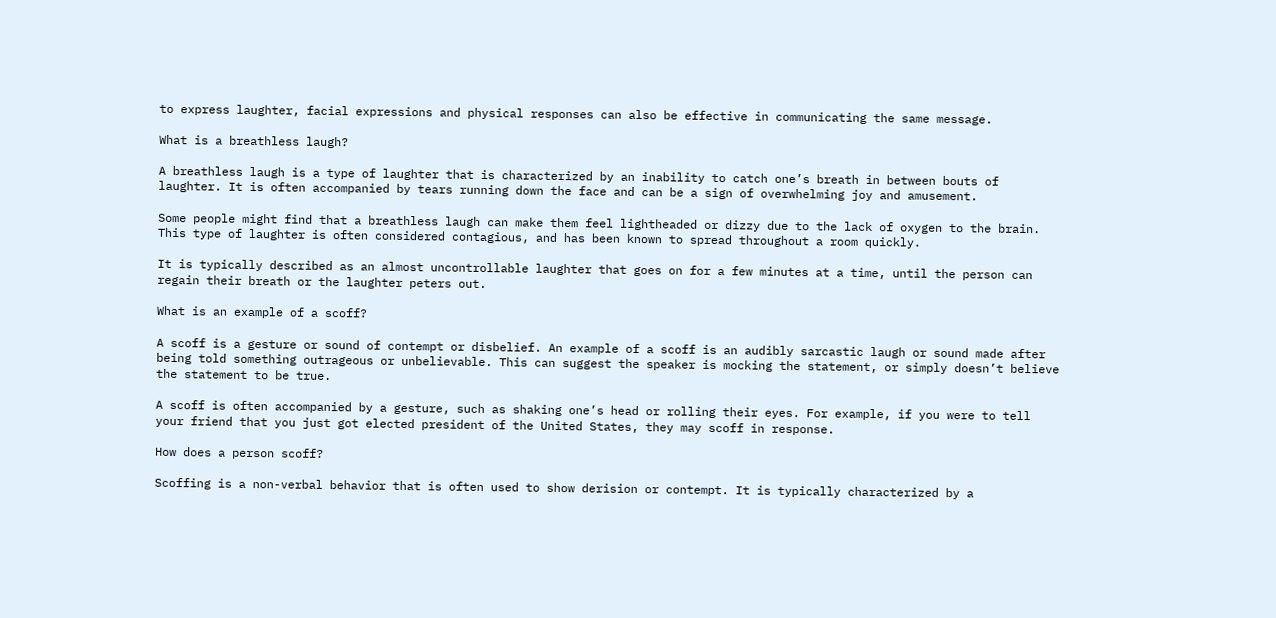to express laughter, facial expressions and physical responses can also be effective in communicating the same message.

What is a breathless laugh?

A breathless laugh is a type of laughter that is characterized by an inability to catch one’s breath in between bouts of laughter. It is often accompanied by tears running down the face and can be a sign of overwhelming joy and amusement.

Some people might find that a breathless laugh can make them feel lightheaded or dizzy due to the lack of oxygen to the brain. This type of laughter is often considered contagious, and has been known to spread throughout a room quickly.

It is typically described as an almost uncontrollable laughter that goes on for a few minutes at a time, until the person can regain their breath or the laughter peters out.

What is an example of a scoff?

A scoff is a gesture or sound of contempt or disbelief. An example of a scoff is an audibly sarcastic laugh or sound made after being told something outrageous or unbelievable. This can suggest the speaker is mocking the statement, or simply doesn’t believe the statement to be true.

A scoff is often accompanied by a gesture, such as shaking one’s head or rolling their eyes. For example, if you were to tell your friend that you just got elected president of the United States, they may scoff in response.

How does a person scoff?

Scoffing is a non-verbal behavior that is often used to show derision or contempt. It is typically characterized by a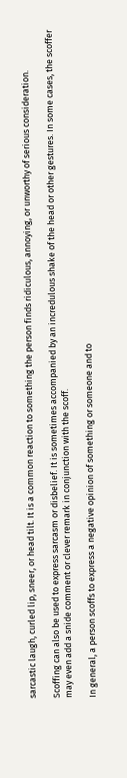sarcastic laugh, curled lip, sneer, or head tilt. It is a common reaction to something the person finds ridiculous, annoying, or unworthy of serious consideration.

Scoffing can also be used to express sarcasm or disbelief. It is sometimes accompanied by an incredulous shake of the head or other gestures. In some cases, the scoffer may even add a snide comment or clever remark in conjunction with the scoff.

In general, a person scoffs to express a negative opinion of something or someone and to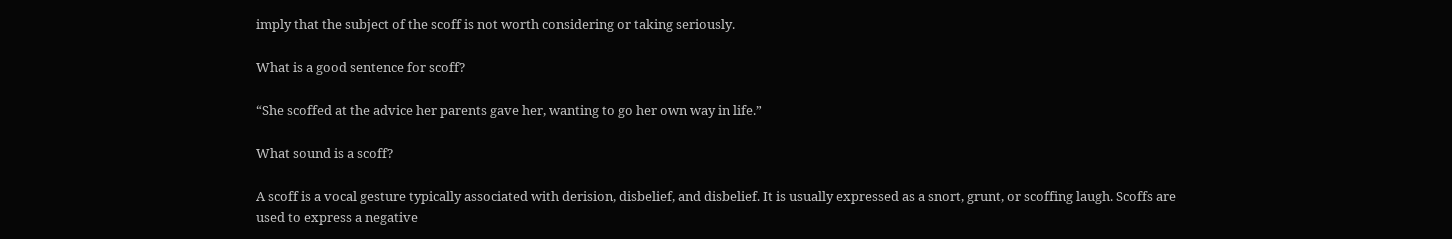imply that the subject of the scoff is not worth considering or taking seriously.

What is a good sentence for scoff?

“She scoffed at the advice her parents gave her, wanting to go her own way in life.”

What sound is a scoff?

A scoff is a vocal gesture typically associated with derision, disbelief, and disbelief. It is usually expressed as a snort, grunt, or scoffing laugh. Scoffs are used to express a negative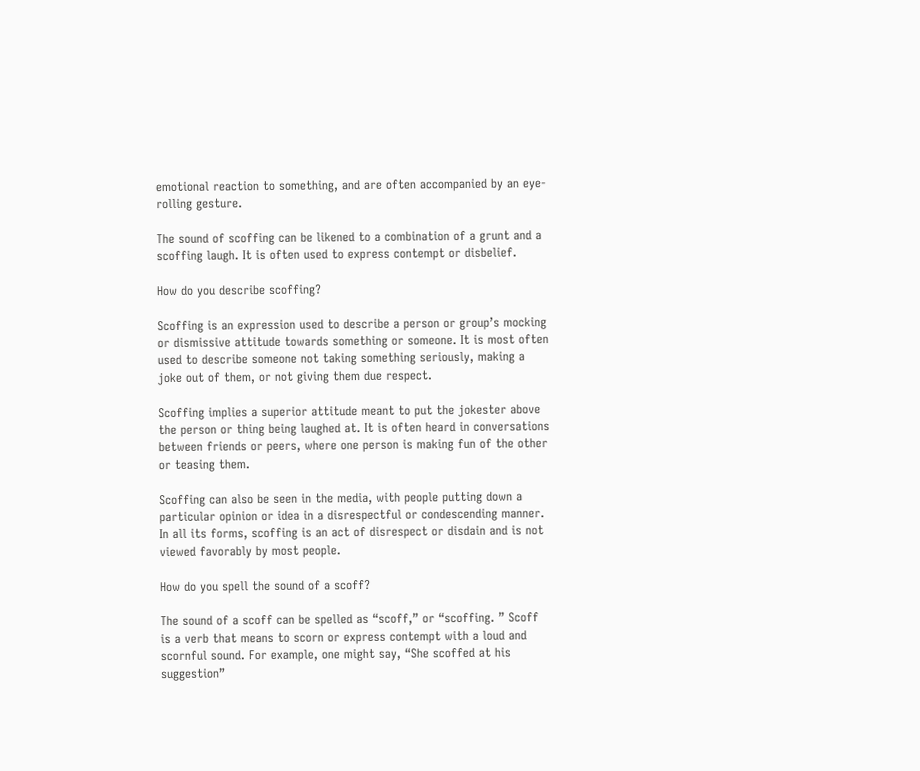emotional reaction to something, and are often accompanied by an eye-rolling gesture.

The sound of scoffing can be likened to a combination of a grunt and a scoffing laugh. It is often used to express contempt or disbelief.

How do you describe scoffing?

Scoffing is an expression used to describe a person or group’s mocking or dismissive attitude towards something or someone. It is most often used to describe someone not taking something seriously, making a joke out of them, or not giving them due respect.

Scoffing implies a superior attitude meant to put the jokester above the person or thing being laughed at. It is often heard in conversations between friends or peers, where one person is making fun of the other or teasing them.

Scoffing can also be seen in the media, with people putting down a particular opinion or idea in a disrespectful or condescending manner. In all its forms, scoffing is an act of disrespect or disdain and is not viewed favorably by most people.

How do you spell the sound of a scoff?

The sound of a scoff can be spelled as “scoff,” or “scoffing. ” Scoff is a verb that means to scorn or express contempt with a loud and scornful sound. For example, one might say, “She scoffed at his suggestion”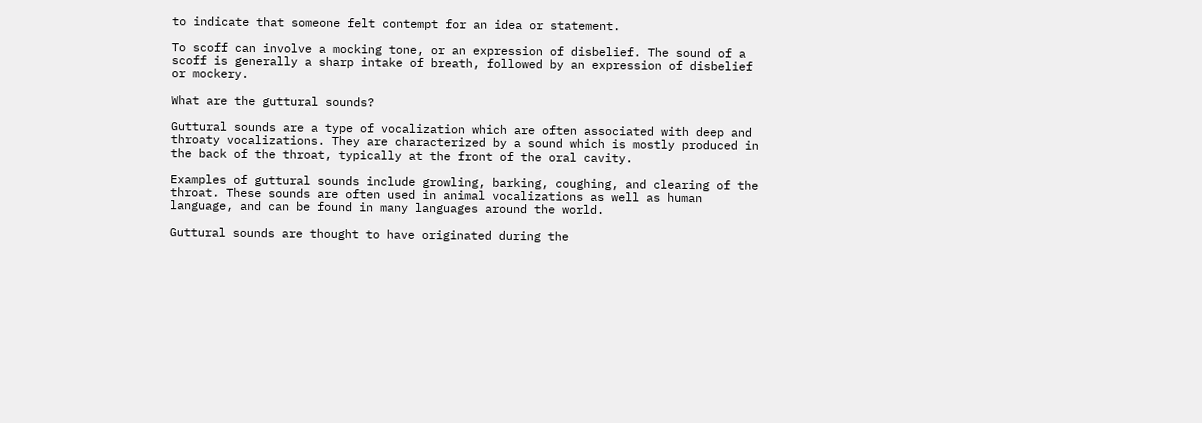to indicate that someone felt contempt for an idea or statement.

To scoff can involve a mocking tone, or an expression of disbelief. The sound of a scoff is generally a sharp intake of breath, followed by an expression of disbelief or mockery.

What are the guttural sounds?

Guttural sounds are a type of vocalization which are often associated with deep and throaty vocalizations. They are characterized by a sound which is mostly produced in the back of the throat, typically at the front of the oral cavity.

Examples of guttural sounds include growling, barking, coughing, and clearing of the throat. These sounds are often used in animal vocalizations as well as human language, and can be found in many languages around the world.

Guttural sounds are thought to have originated during the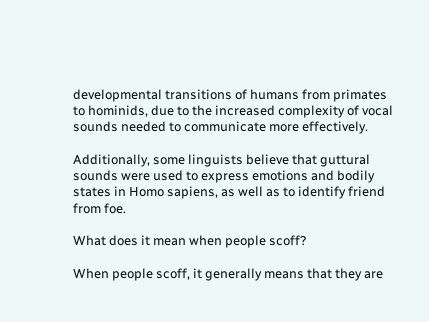developmental transitions of humans from primates to hominids, due to the increased complexity of vocal sounds needed to communicate more effectively.

Additionally, some linguists believe that guttural sounds were used to express emotions and bodily states in Homo sapiens, as well as to identify friend from foe.

What does it mean when people scoff?

When people scoff, it generally means that they are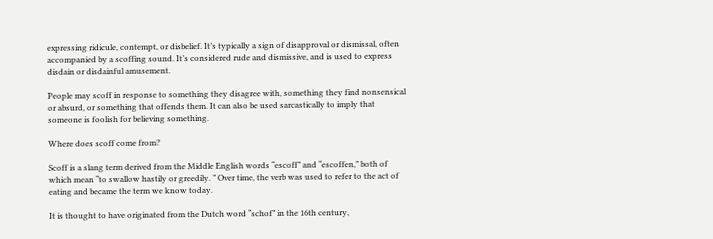expressing ridicule, contempt, or disbelief. It’s typically a sign of disapproval or dismissal, often accompanied by a scoffing sound. It’s considered rude and dismissive, and is used to express disdain or disdainful amusement.

People may scoff in response to something they disagree with, something they find nonsensical or absurd, or something that offends them. It can also be used sarcastically to imply that someone is foolish for believing something.

Where does scoff come from?

Scoff is a slang term derived from the Middle English words “escoff” and “escoffen,” both of which mean “to swallow hastily or greedily. ” Over time, the verb was used to refer to the act of eating and became the term we know today.

It is thought to have originated from the Dutch word “schof” in the 16th century,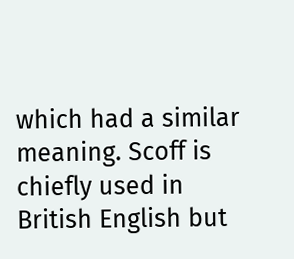which had a similar meaning. Scoff is chiefly used in British English but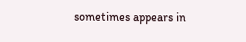sometimes appears in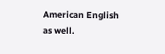American English as well.